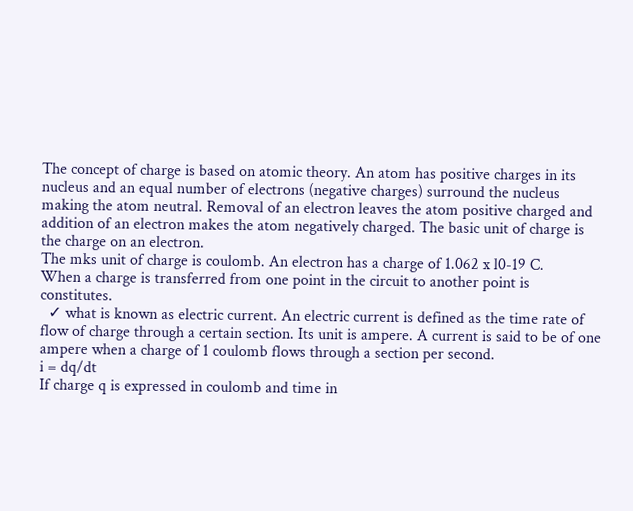The concept of charge is based on atomic theory. An atom has positive charges in its
nucleus and an equal number of electrons (negative charges) surround the nucleus making the atom neutral. Removal of an electron leaves the atom positive charged and addition of an electron makes the atom negatively charged. The basic unit of charge is the charge on an electron.
The mks unit of charge is coulomb. An electron has a charge of 1.062 x l0-19 C.
When a charge is transferred from one point in the circuit to another point is constitutes.
  ✓ what is known as electric current. An electric current is defined as the time rate of flow of charge through a certain section. Its unit is ampere. A current is said to be of one ampere when a charge of 1 coulomb flows through a section per second.
i = dq/dt
If charge q is expressed in coulomb and time in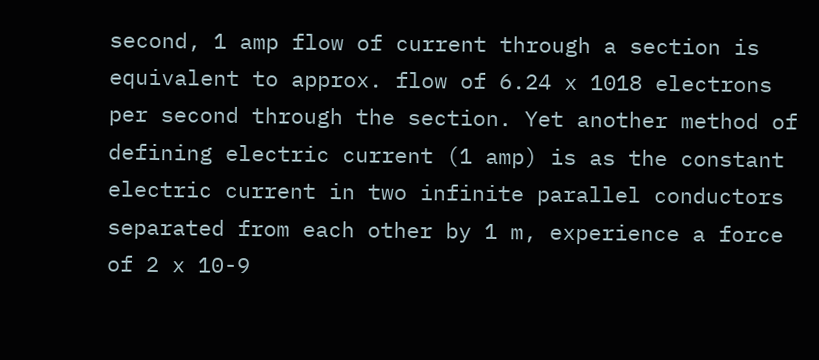second, 1 amp flow of current through a section is equivalent to approx. flow of 6.24 x 1018 electrons per second through the section. Yet another method of defining electric current (1 amp) is as the constant electric current in two infinite parallel conductors separated from each other by 1 m, experience a force of 2 x 10-9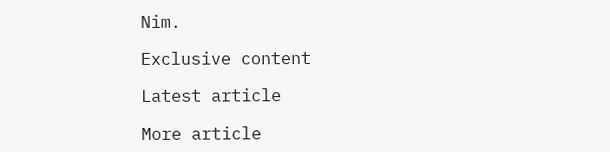Nim.

Exclusive content

Latest article

More article